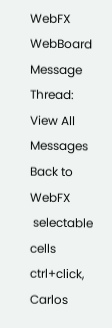WebFX WebBoard
Message Thread:
View All Messages
Back to WebFX
 selectable cells ctrl+click, Carlos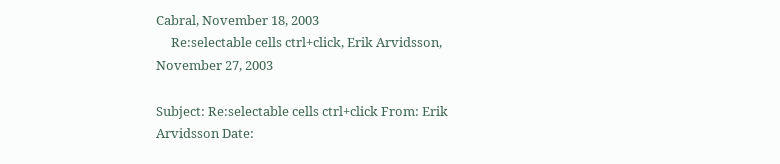Cabral, November 18, 2003
     Re:selectable cells ctrl+click, Erik Arvidsson, November 27, 2003

Subject: Re:selectable cells ctrl+click From: Erik Arvidsson Date: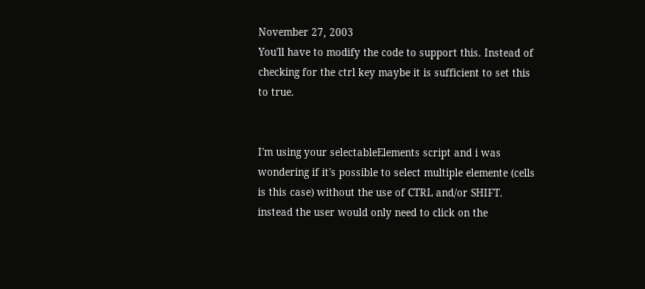November 27, 2003
You'll have to modify the code to support this. Instead of checking for the ctrl key maybe it is sufficient to set this to true.


I'm using your selectableElements script and i was wondering if it's possible to select multiple elemente (cells is this case) without the use of CTRL and/or SHIFT.
instead the user would only need to click on the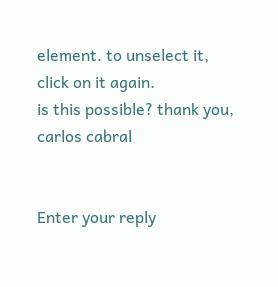element. to unselect it, click on it again.
is this possible? thank you,
carlos cabral


Enter your reply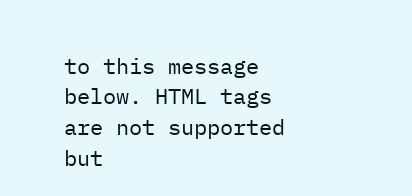to this message below. HTML tags are not supported but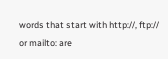words that start with http://, ftp:// or mailto: are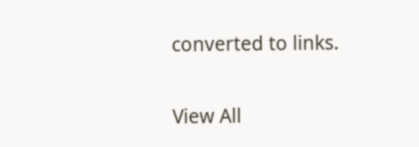converted to links.

View All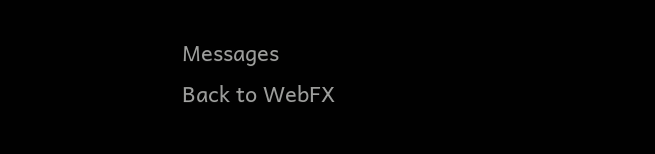Messages
Back to WebFX